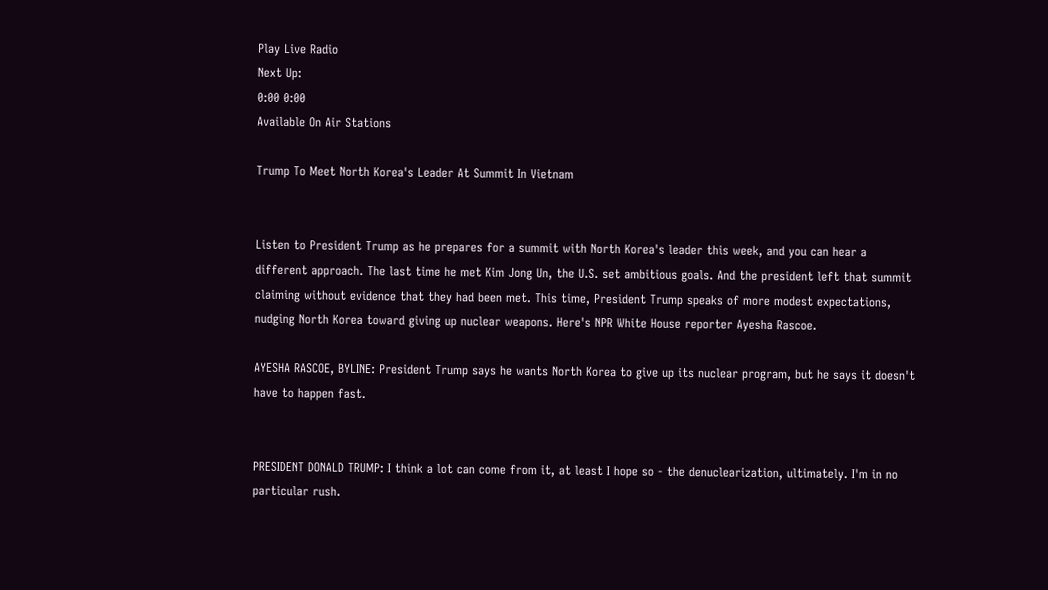Play Live Radio
Next Up:
0:00 0:00
Available On Air Stations

Trump To Meet North Korea's Leader At Summit In Vietnam


Listen to President Trump as he prepares for a summit with North Korea's leader this week, and you can hear a different approach. The last time he met Kim Jong Un, the U.S. set ambitious goals. And the president left that summit claiming without evidence that they had been met. This time, President Trump speaks of more modest expectations, nudging North Korea toward giving up nuclear weapons. Here's NPR White House reporter Ayesha Rascoe.

AYESHA RASCOE, BYLINE: President Trump says he wants North Korea to give up its nuclear program, but he says it doesn't have to happen fast.


PRESIDENT DONALD TRUMP: I think a lot can come from it, at least I hope so - the denuclearization, ultimately. I'm in no particular rush.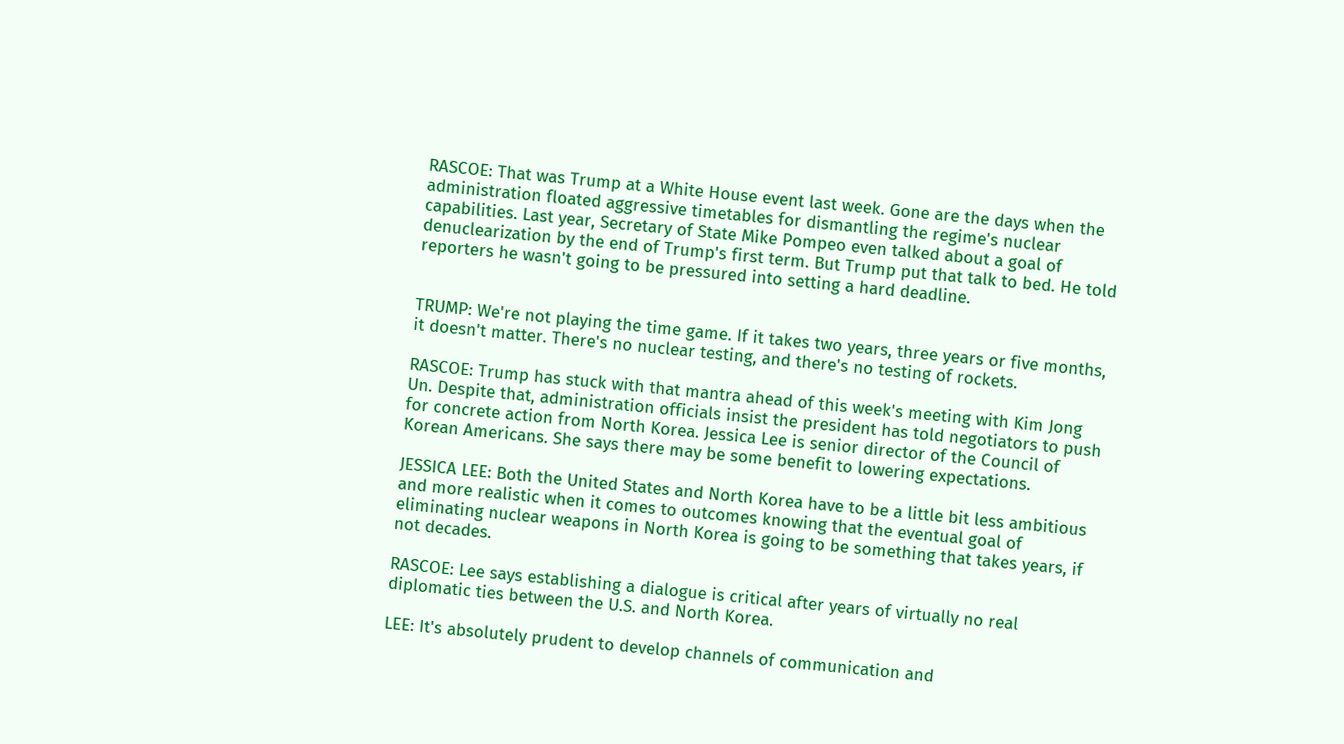RASCOE: That was Trump at a White House event last week. Gone are the days when the administration floated aggressive timetables for dismantling the regime's nuclear capabilities. Last year, Secretary of State Mike Pompeo even talked about a goal of denuclearization by the end of Trump's first term. But Trump put that talk to bed. He told reporters he wasn't going to be pressured into setting a hard deadline.


TRUMP: We're not playing the time game. If it takes two years, three years or five months, it doesn't matter. There's no nuclear testing, and there's no testing of rockets.

RASCOE: Trump has stuck with that mantra ahead of this week's meeting with Kim Jong Un. Despite that, administration officials insist the president has told negotiators to push for concrete action from North Korea. Jessica Lee is senior director of the Council of Korean Americans. She says there may be some benefit to lowering expectations.

JESSICA LEE: Both the United States and North Korea have to be a little bit less ambitious and more realistic when it comes to outcomes knowing that the eventual goal of eliminating nuclear weapons in North Korea is going to be something that takes years, if not decades.

RASCOE: Lee says establishing a dialogue is critical after years of virtually no real diplomatic ties between the U.S. and North Korea.

LEE: It's absolutely prudent to develop channels of communication and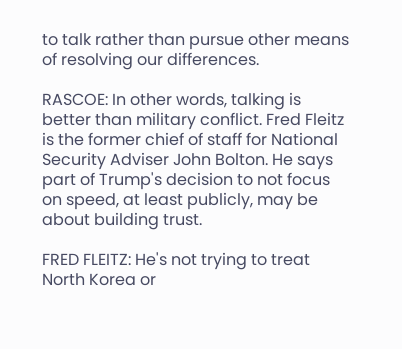to talk rather than pursue other means of resolving our differences.

RASCOE: In other words, talking is better than military conflict. Fred Fleitz is the former chief of staff for National Security Adviser John Bolton. He says part of Trump's decision to not focus on speed, at least publicly, may be about building trust.

FRED FLEITZ: He's not trying to treat North Korea or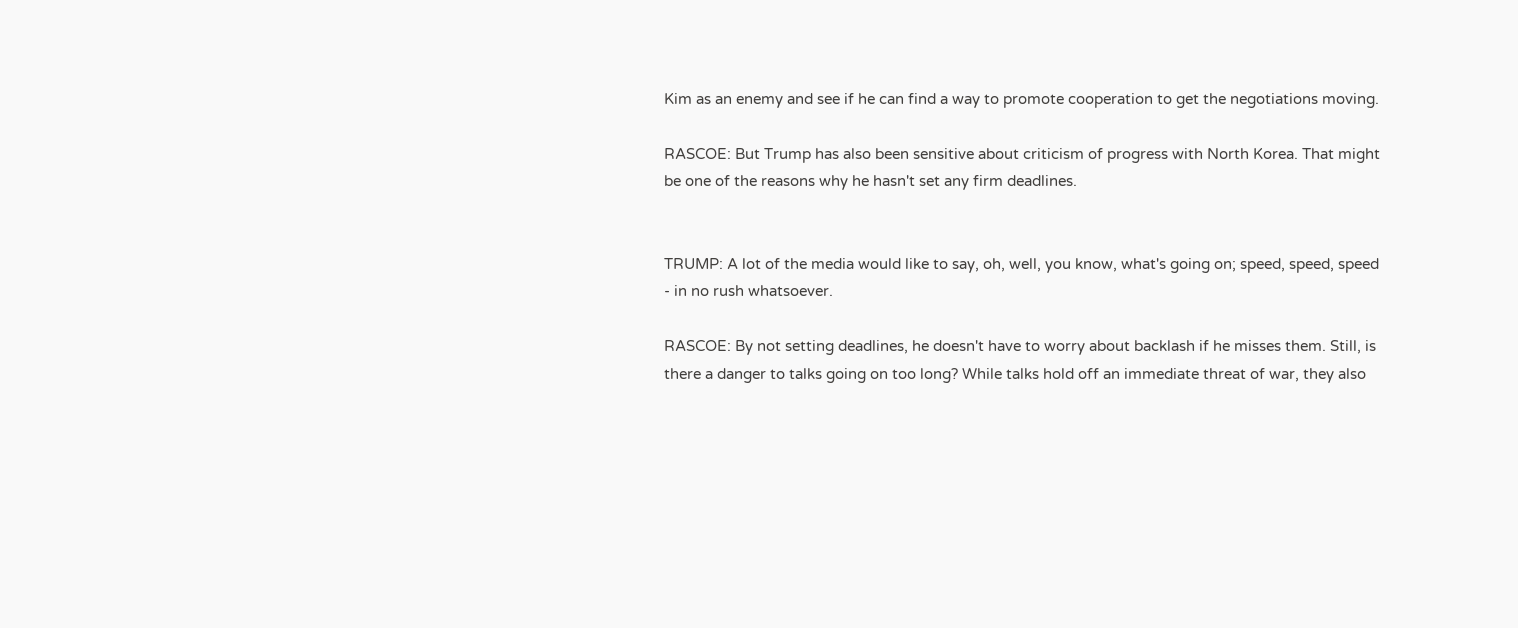Kim as an enemy and see if he can find a way to promote cooperation to get the negotiations moving.

RASCOE: But Trump has also been sensitive about criticism of progress with North Korea. That might be one of the reasons why he hasn't set any firm deadlines.


TRUMP: A lot of the media would like to say, oh, well, you know, what's going on; speed, speed, speed - in no rush whatsoever.

RASCOE: By not setting deadlines, he doesn't have to worry about backlash if he misses them. Still, is there a danger to talks going on too long? While talks hold off an immediate threat of war, they also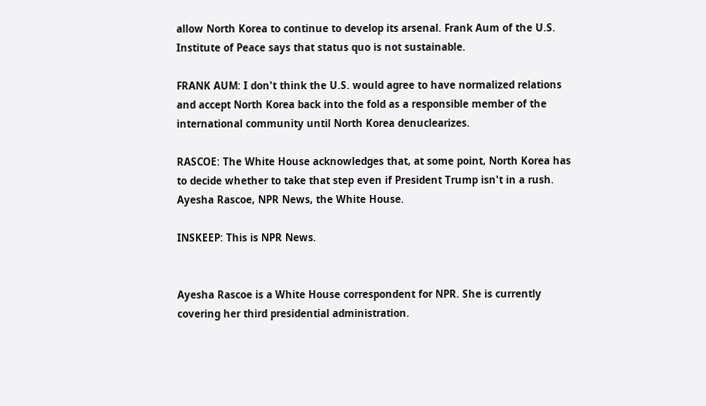allow North Korea to continue to develop its arsenal. Frank Aum of the U.S. Institute of Peace says that status quo is not sustainable.

FRANK AUM: I don't think the U.S. would agree to have normalized relations and accept North Korea back into the fold as a responsible member of the international community until North Korea denuclearizes.

RASCOE: The White House acknowledges that, at some point, North Korea has to decide whether to take that step even if President Trump isn't in a rush. Ayesha Rascoe, NPR News, the White House.

INSKEEP: This is NPR News.


Ayesha Rascoe is a White House correspondent for NPR. She is currently covering her third presidential administration.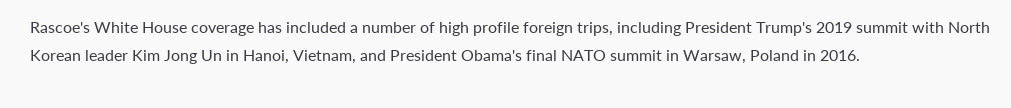Rascoe's White House coverage has included a number of high profile foreign trips, including President Trump's 2019 summit with North Korean leader Kim Jong Un in Hanoi, Vietnam, and President Obama's final NATO summit in Warsaw, Poland in 2016.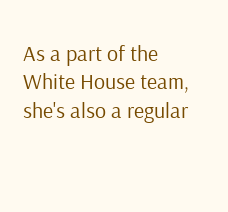As a part of the White House team, she's also a regular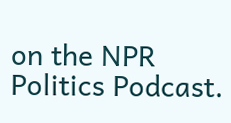on the NPR Politics Podcast.